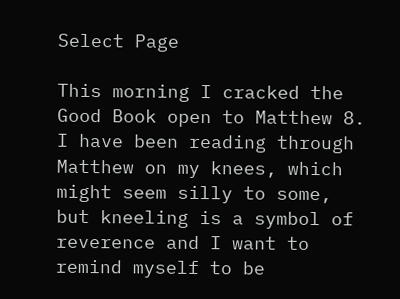Select Page

This morning I cracked the Good Book open to Matthew 8.  I have been reading through Matthew on my knees, which might seem silly to some, but kneeling is a symbol of reverence and I want to remind myself to be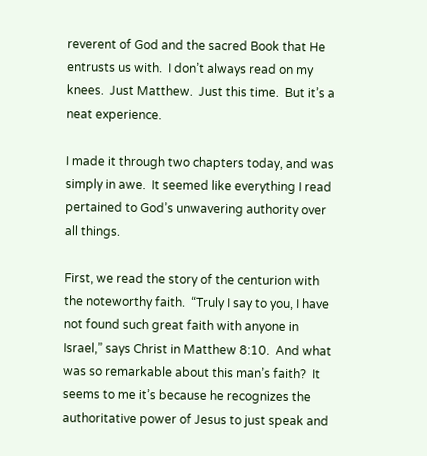reverent of God and the sacred Book that He entrusts us with.  I don’t always read on my knees.  Just Matthew.  Just this time.  But it’s a neat experience.

I made it through two chapters today, and was simply in awe.  It seemed like everything I read pertained to God’s unwavering authority over all things.

First, we read the story of the centurion with the noteworthy faith.  “Truly I say to you, I have not found such great faith with anyone in Israel,” says Christ in Matthew 8:10.  And what was so remarkable about this man’s faith?  It seems to me it’s because he recognizes the authoritative power of Jesus to just speak and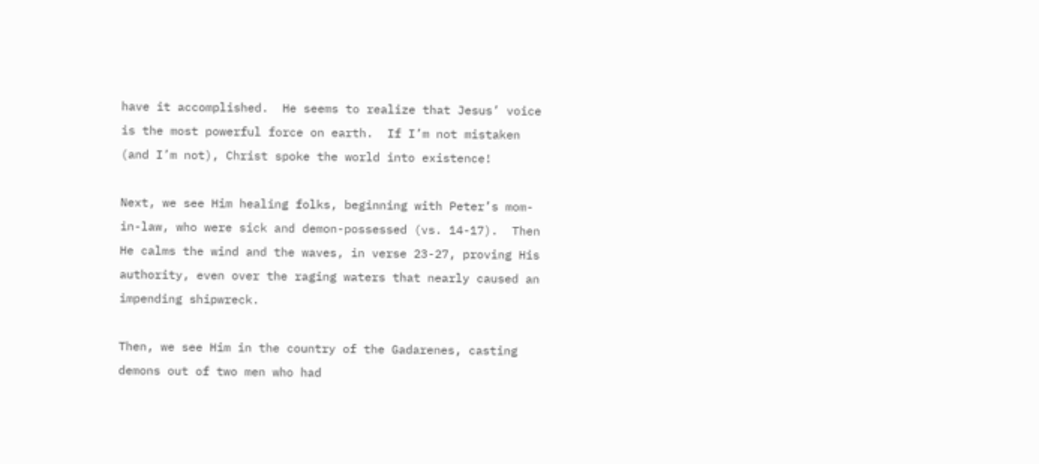have it accomplished.  He seems to realize that Jesus’ voice is the most powerful force on earth.  If I’m not mistaken (and I’m not), Christ spoke the world into existence!

Next, we see Him healing folks, beginning with Peter’s mom-in-law, who were sick and demon-possessed (vs. 14-17).  Then He calms the wind and the waves, in verse 23-27, proving His authority, even over the raging waters that nearly caused an impending shipwreck.

Then, we see Him in the country of the Gadarenes, casting demons out of two men who had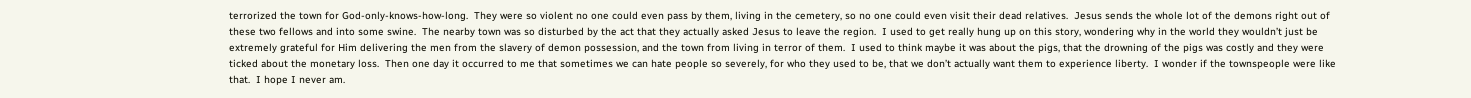terrorized the town for God-only-knows-how-long.  They were so violent no one could even pass by them, living in the cemetery, so no one could even visit their dead relatives.  Jesus sends the whole lot of the demons right out of these two fellows and into some swine.  The nearby town was so disturbed by the act that they actually asked Jesus to leave the region.  I used to get really hung up on this story, wondering why in the world they wouldn’t just be extremely grateful for Him delivering the men from the slavery of demon possession, and the town from living in terror of them.  I used to think maybe it was about the pigs, that the drowning of the pigs was costly and they were ticked about the monetary loss.  Then one day it occurred to me that sometimes we can hate people so severely, for who they used to be, that we don’t actually want them to experience liberty.  I wonder if the townspeople were like that.  I hope I never am.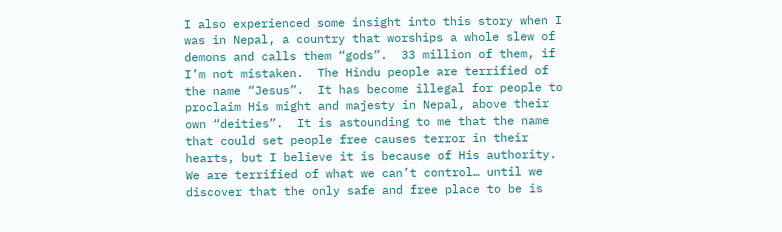I also experienced some insight into this story when I was in Nepal, a country that worships a whole slew of demons and calls them “gods”.  33 million of them, if I’m not mistaken.  The Hindu people are terrified of the name “Jesus”.  It has become illegal for people to proclaim His might and majesty in Nepal, above their own “deities”.  It is astounding to me that the name that could set people free causes terror in their hearts, but I believe it is because of His authority.  We are terrified of what we can’t control… until we discover that the only safe and free place to be is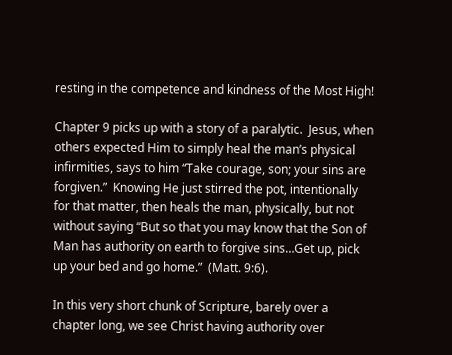resting in the competence and kindness of the Most High!

Chapter 9 picks up with a story of a paralytic.  Jesus, when others expected Him to simply heal the man’s physical infirmities, says to him “Take courage, son; your sins are forgiven.”  Knowing He just stirred the pot, intentionally for that matter, then heals the man, physically, but not without saying “But so that you may know that the Son of Man has authority on earth to forgive sins…Get up, pick up your bed and go home.”  (Matt. 9:6).

In this very short chunk of Scripture, barely over a chapter long, we see Christ having authority over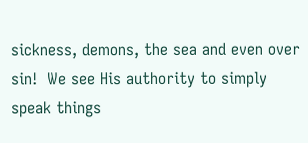sickness, demons, the sea and even over sin!  We see His authority to simply speak things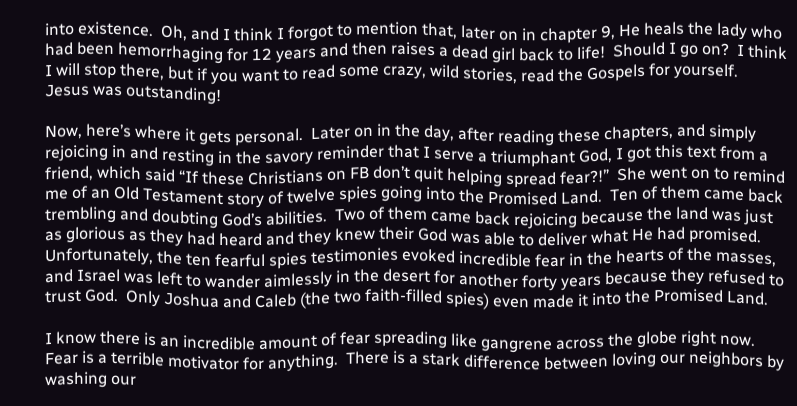into existence.  Oh, and I think I forgot to mention that, later on in chapter 9, He heals the lady who had been hemorrhaging for 12 years and then raises a dead girl back to life!  Should I go on?  I think I will stop there, but if you want to read some crazy, wild stories, read the Gospels for yourself.  Jesus was outstanding!

Now, here’s where it gets personal.  Later on in the day, after reading these chapters, and simply rejoicing in and resting in the savory reminder that I serve a triumphant God, I got this text from a friend, which said “If these Christians on FB don’t quit helping spread fear?!”  She went on to remind me of an Old Testament story of twelve spies going into the Promised Land.  Ten of them came back trembling and doubting God’s abilities.  Two of them came back rejoicing because the land was just as glorious as they had heard and they knew their God was able to deliver what He had promised.  Unfortunately, the ten fearful spies testimonies evoked incredible fear in the hearts of the masses, and Israel was left to wander aimlessly in the desert for another forty years because they refused to trust God.  Only Joshua and Caleb (the two faith-filled spies) even made it into the Promised Land.

I know there is an incredible amount of fear spreading like gangrene across the globe right now.  Fear is a terrible motivator for anything.  There is a stark difference between loving our neighbors by washing our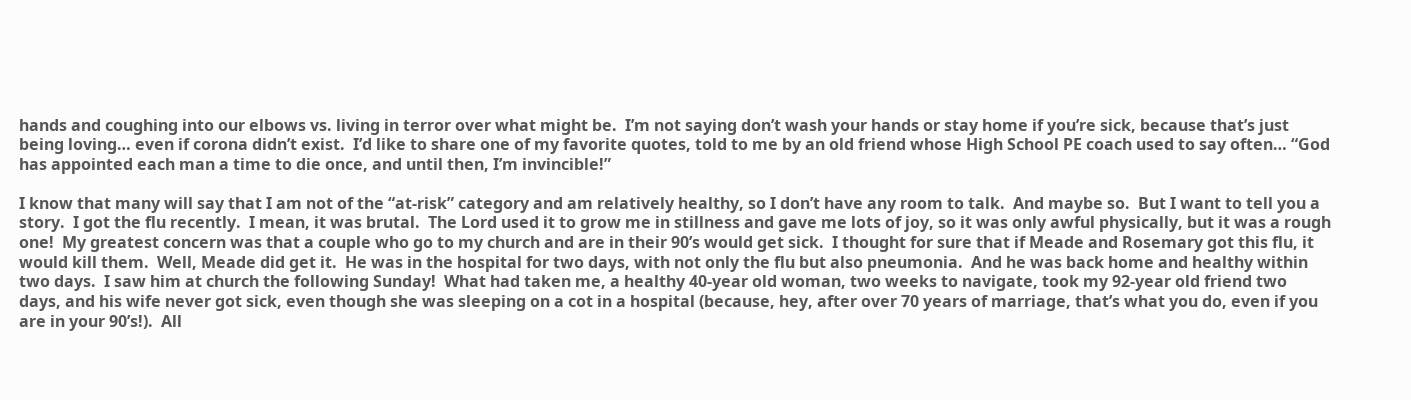hands and coughing into our elbows vs. living in terror over what might be.  I’m not saying don’t wash your hands or stay home if you’re sick, because that’s just being loving… even if corona didn’t exist.  I’d like to share one of my favorite quotes, told to me by an old friend whose High School PE coach used to say often… “God has appointed each man a time to die once, and until then, I’m invincible!”

I know that many will say that I am not of the “at-risk” category and am relatively healthy, so I don’t have any room to talk.  And maybe so.  But I want to tell you a story.  I got the flu recently.  I mean, it was brutal.  The Lord used it to grow me in stillness and gave me lots of joy, so it was only awful physically, but it was a rough one!  My greatest concern was that a couple who go to my church and are in their 90’s would get sick.  I thought for sure that if Meade and Rosemary got this flu, it would kill them.  Well, Meade did get it.  He was in the hospital for two days, with not only the flu but also pneumonia.  And he was back home and healthy within two days.  I saw him at church the following Sunday!  What had taken me, a healthy 40-year old woman, two weeks to navigate, took my 92-year old friend two days, and his wife never got sick, even though she was sleeping on a cot in a hospital (because, hey, after over 70 years of marriage, that’s what you do, even if you are in your 90’s!).  All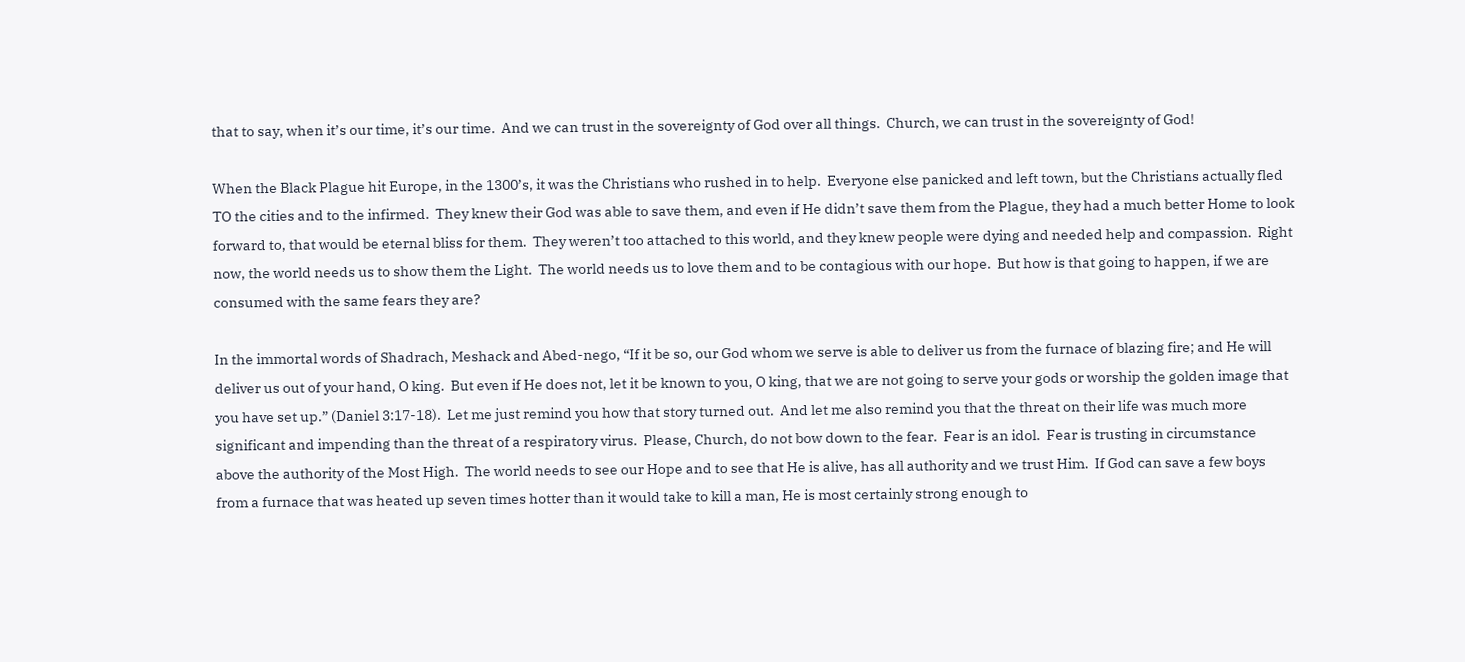that to say, when it’s our time, it’s our time.  And we can trust in the sovereignty of God over all things.  Church, we can trust in the sovereignty of God!

When the Black Plague hit Europe, in the 1300’s, it was the Christians who rushed in to help.  Everyone else panicked and left town, but the Christians actually fled TO the cities and to the infirmed.  They knew their God was able to save them, and even if He didn’t save them from the Plague, they had a much better Home to look forward to, that would be eternal bliss for them.  They weren’t too attached to this world, and they knew people were dying and needed help and compassion.  Right now, the world needs us to show them the Light.  The world needs us to love them and to be contagious with our hope.  But how is that going to happen, if we are consumed with the same fears they are?

In the immortal words of Shadrach, Meshack and Abed-nego, “If it be so, our God whom we serve is able to deliver us from the furnace of blazing fire; and He will deliver us out of your hand, O king.  But even if He does not, let it be known to you, O king, that we are not going to serve your gods or worship the golden image that you have set up.” (Daniel 3:17-18).  Let me just remind you how that story turned out.  And let me also remind you that the threat on their life was much more significant and impending than the threat of a respiratory virus.  Please, Church, do not bow down to the fear.  Fear is an idol.  Fear is trusting in circumstance above the authority of the Most High.  The world needs to see our Hope and to see that He is alive, has all authority and we trust Him.  If God can save a few boys from a furnace that was heated up seven times hotter than it would take to kill a man, He is most certainly strong enough to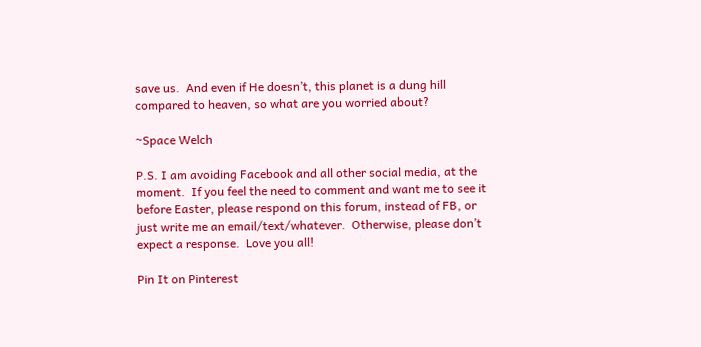save us.  And even if He doesn’t, this planet is a dung hill compared to heaven, so what are you worried about?

~Space Welch

P.S. I am avoiding Facebook and all other social media, at the moment.  If you feel the need to comment and want me to see it before Easter, please respond on this forum, instead of FB, or just write me an email/text/whatever.  Otherwise, please don’t expect a response.  Love you all!

Pin It on Pinterest